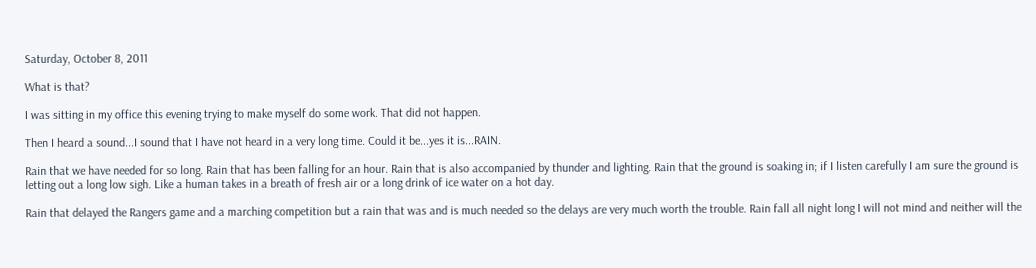Saturday, October 8, 2011

What is that?

I was sitting in my office this evening trying to make myself do some work. That did not happen.

Then I heard a sound...I sound that I have not heard in a very long time. Could it be...yes it is...RAIN.

Rain that we have needed for so long. Rain that has been falling for an hour. Rain that is also accompanied by thunder and lighting. Rain that the ground is soaking in; if I listen carefully I am sure the ground is letting out a long low sigh. Like a human takes in a breath of fresh air or a long drink of ice water on a hot day.

Rain that delayed the Rangers game and a marching competition but a rain that was and is much needed so the delays are very much worth the trouble. Rain fall all night long I will not mind and neither will the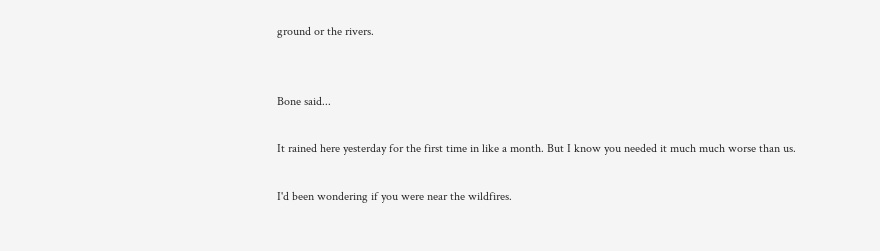ground or the rivers.


Bone said...

It rained here yesterday for the first time in like a month. But I know you needed it much much worse than us.

I'd been wondering if you were near the wildfires.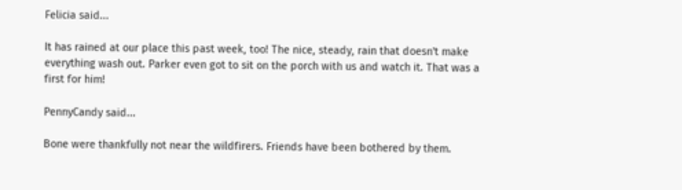Felicia said...

It has rained at our place this past week, too! The nice, steady, rain that doesn't make everything wash out. Parker even got to sit on the porch with us and watch it. That was a first for him!

PennyCandy said...

Bone were thankfully not near the wildfirers. Friends have been bothered by them.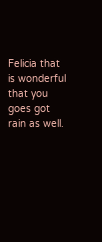Felicia that is wonderful that you goes got rain as well.